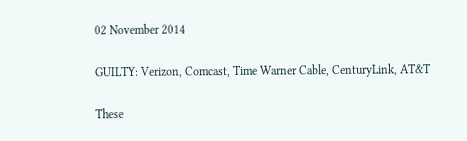02 November 2014

GUILTY: Verizon, Comcast, Time Warner Cable, CenturyLink, AT&T

These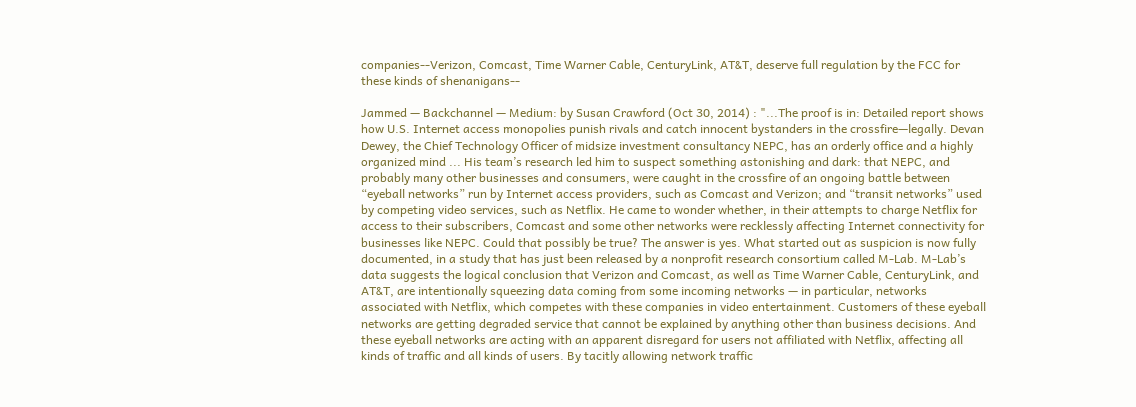companies--Verizon, Comcast, Time Warner Cable, CenturyLink, AT&T, deserve full regulation by the FCC for these kinds of shenanigans--

Jammed — Backchannel — Medium: by Susan Crawford (Oct 30, 2014) : "...The proof is in: Detailed report shows how U.S. Internet access monopolies punish rivals and catch innocent bystanders in the crossfire—legally. Devan Dewey, the Chief Technology Officer of midsize investment consultancy NEPC, has an orderly office and a highly organized mind ... His team’s research led him to suspect something astonishing and dark: that NEPC, and probably many other businesses and consumers, were caught in the crossfire of an ongoing battle between “eyeball networks” run by Internet access providers, such as Comcast and Verizon; and “transit networks” used by competing video services, such as Netflix. He came to wonder whether, in their attempts to charge Netflix for access to their subscribers, Comcast and some other networks were recklessly affecting Internet connectivity for businesses like NEPC. Could that possibly be true? The answer is yes. What started out as suspicion is now fully documented, in a study that has just been released by a nonprofit research consortium called M-Lab. M-Lab’s data suggests the logical conclusion that Verizon and Comcast, as well as Time Warner Cable, CenturyLink, and AT&T, are intentionally squeezing data coming from some incoming networks — in particular, networks associated with Netflix, which competes with these companies in video entertainment. Customers of these eyeball networks are getting degraded service that cannot be explained by anything other than business decisions. And these eyeball networks are acting with an apparent disregard for users not affiliated with Netflix, affecting all kinds of traffic and all kinds of users. By tacitly allowing network traffic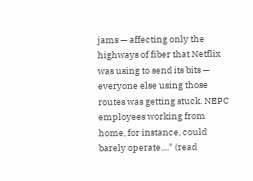jams — affecting only the highways of fiber that Netflix was using to send its bits — everyone else using those routes was getting stuck. NEPC employees working from home, for instance, could barely operate...." (read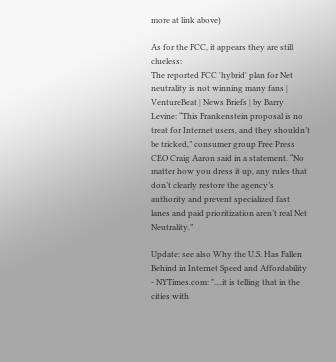more at link above)

As for the FCC, it appears they are still clueless:
The reported FCC 'hybrid' plan for Net neutrality is not winning many fans | VentureBeat | News Briefs | by Barry Levine: “This Frankenstein proposal is no treat for Internet users, and they shouldn’t be tricked,” consumer group Free Press CEO Craig Aaron said in a statement. “No matter how you dress it up, any rules that don’t clearly restore the agency’s authority and prevent specialized fast lanes and paid prioritization aren’t real Net Neutrality.”

Update: see also Why the U.S. Has Fallen Behind in Internet Speed and Affordability - NYTimes.com: "....it is telling that in the cities with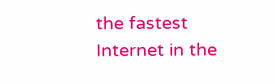the fastest Internet in the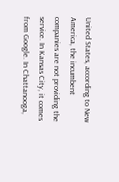United States, according to New America, the incumbent companies are not providing the service. In Kansas City, it comes from Google. In Chattanooga,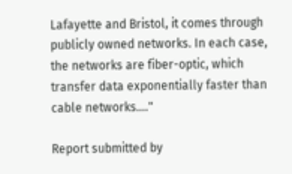Lafayette and Bristol, it comes through publicly owned networks. In each case, the networks are fiber-optic, which transfer data exponentially faster than cable networks...."

Report submitted by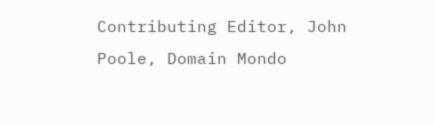Contributing Editor, John Poole, Domain Mondo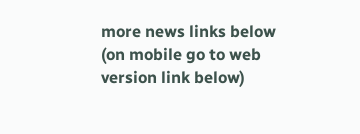more news links below (on mobile go to web version link below)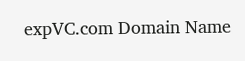expVC.com Domain Name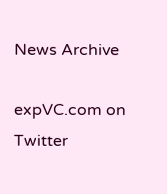News Archive

expVC.com on Twitter